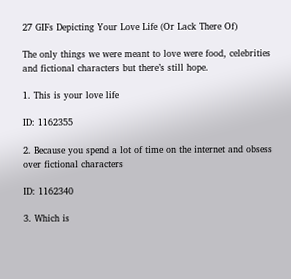27 GIFs Depicting Your Love Life (Or Lack There Of)

The only things we were meant to love were food, celebrities and fictional characters but there’s still hope.

1. This is your love life

ID: 1162355

2. Because you spend a lot of time on the internet and obsess over fictional characters

ID: 1162340

3. Which is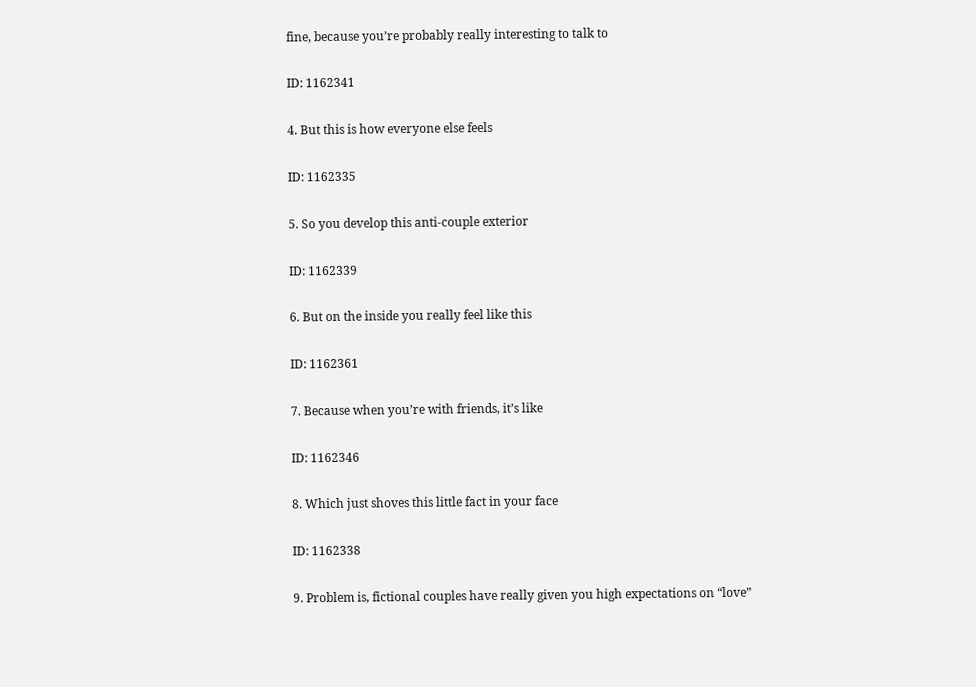fine, because you’re probably really interesting to talk to

ID: 1162341

4. But this is how everyone else feels

ID: 1162335

5. So you develop this anti-couple exterior

ID: 1162339

6. But on the inside you really feel like this

ID: 1162361

7. Because when you’re with friends, it’s like

ID: 1162346

8. Which just shoves this little fact in your face

ID: 1162338

9. Problem is, fictional couples have really given you high expectations on “love”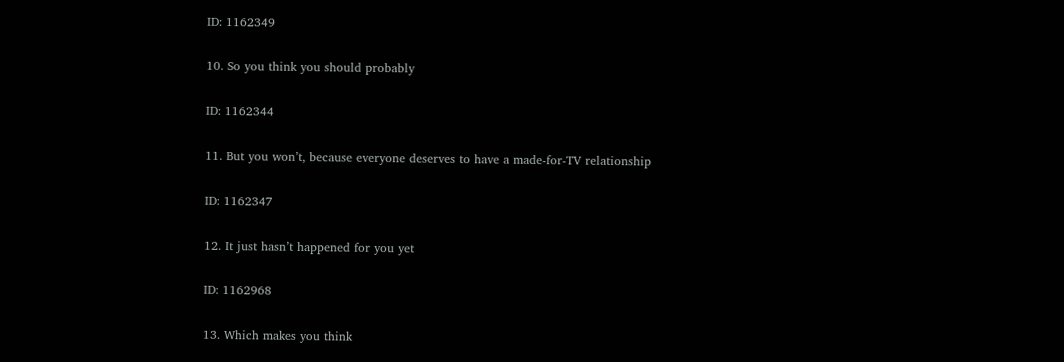ID: 1162349

10. So you think you should probably

ID: 1162344

11. But you won’t, because everyone deserves to have a made-for-TV relationship

ID: 1162347

12. It just hasn’t happened for you yet

ID: 1162968

13. Which makes you think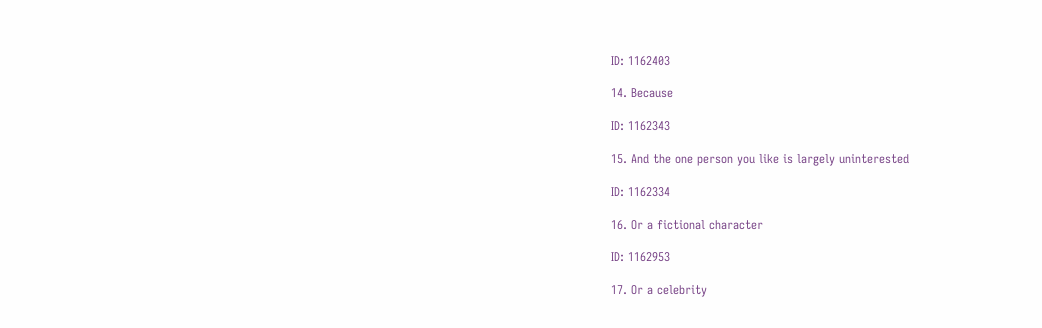ID: 1162403

14. Because

ID: 1162343

15. And the one person you like is largely uninterested

ID: 1162334

16. Or a fictional character

ID: 1162953

17. Or a celebrity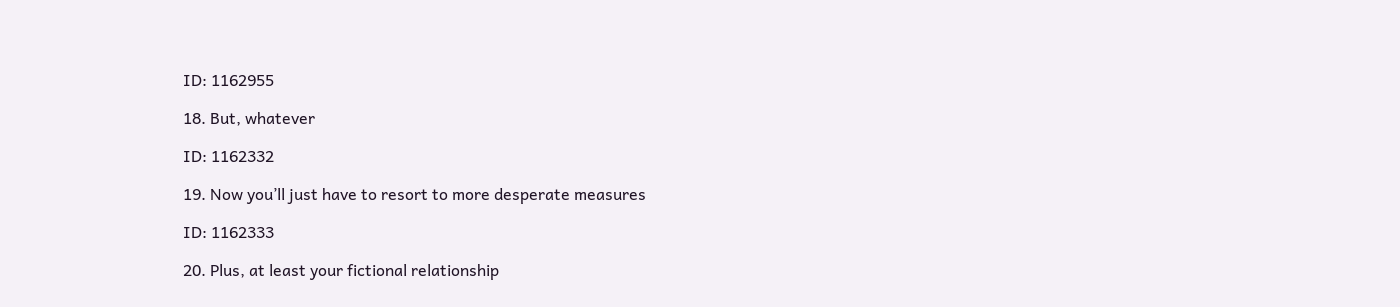ID: 1162955

18. But, whatever

ID: 1162332

19. Now you’ll just have to resort to more desperate measures

ID: 1162333

20. Plus, at least your fictional relationship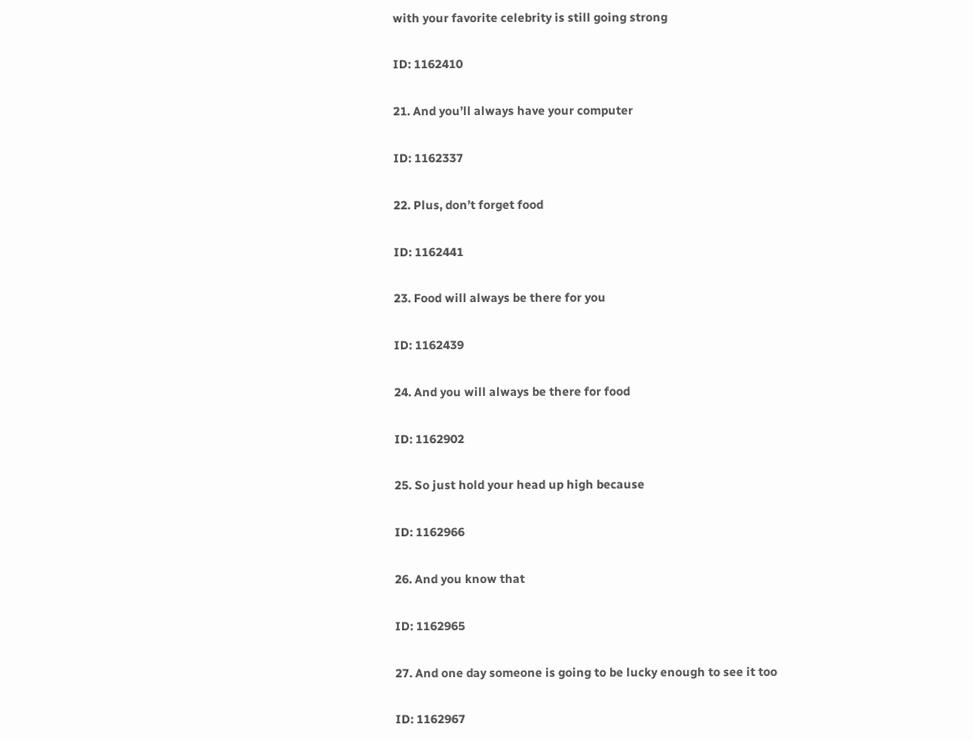with your favorite celebrity is still going strong

ID: 1162410

21. And you’ll always have your computer

ID: 1162337

22. Plus, don’t forget food

ID: 1162441

23. Food will always be there for you

ID: 1162439

24. And you will always be there for food

ID: 1162902

25. So just hold your head up high because

ID: 1162966

26. And you know that

ID: 1162965

27. And one day someone is going to be lucky enough to see it too

ID: 1162967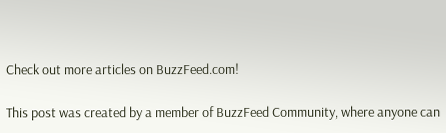Check out more articles on BuzzFeed.com!

This post was created by a member of BuzzFeed Community, where anyone can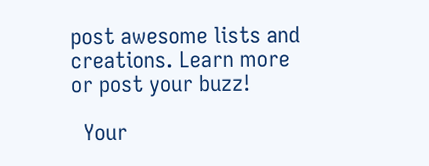post awesome lists and creations. Learn more or post your buzz!

  Your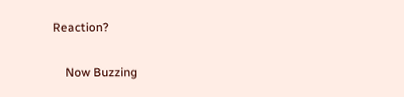Reaction?


    Now Buzzing